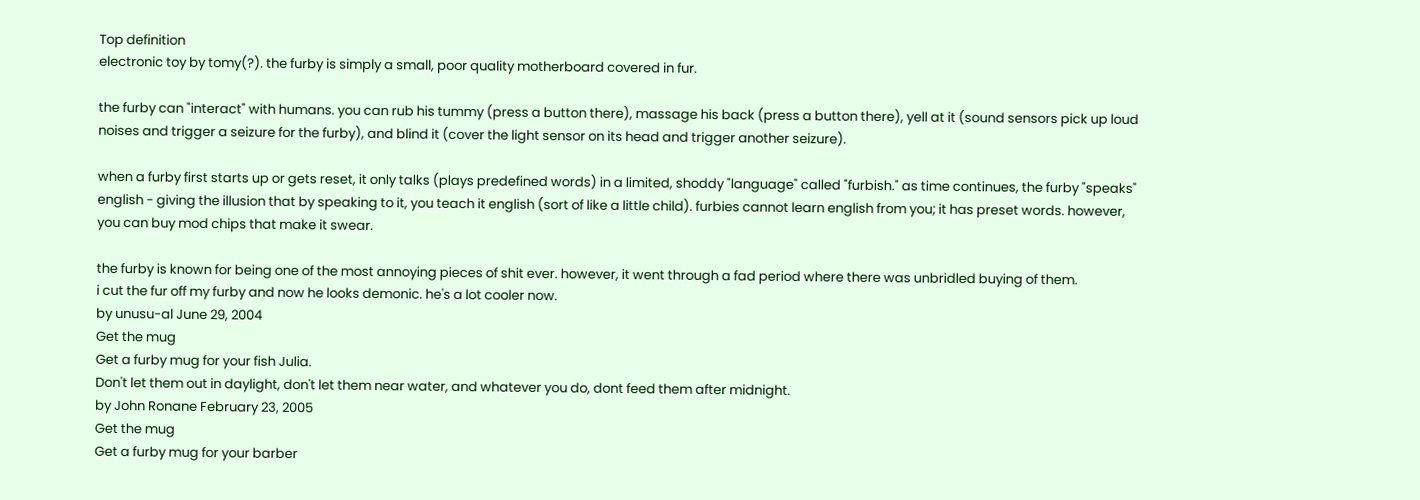Top definition
electronic toy by tomy(?). the furby is simply a small, poor quality motherboard covered in fur.

the furby can "interact" with humans. you can rub his tummy (press a button there), massage his back (press a button there), yell at it (sound sensors pick up loud noises and trigger a seizure for the furby), and blind it (cover the light sensor on its head and trigger another seizure).

when a furby first starts up or gets reset, it only talks (plays predefined words) in a limited, shoddy "language" called "furbish." as time continues, the furby "speaks" english - giving the illusion that by speaking to it, you teach it english (sort of like a little child). furbies cannot learn english from you; it has preset words. however, you can buy mod chips that make it swear.

the furby is known for being one of the most annoying pieces of shit ever. however, it went through a fad period where there was unbridled buying of them.
i cut the fur off my furby and now he looks demonic. he's a lot cooler now.
by unusu-al June 29, 2004
Get the mug
Get a furby mug for your fish Julia.
Don't let them out in daylight, don't let them near water, and whatever you do, dont feed them after midnight.
by John Ronane February 23, 2005
Get the mug
Get a furby mug for your barber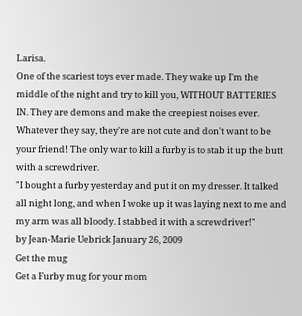Larisa.
One of the scariest toys ever made. They wake up I'm the middle of the night and try to kill you, WITHOUT BATTERIES IN. They are demons and make the creepiest noises ever. Whatever they say, they're are not cute and don't want to be your friend! The only war to kill a furby is to stab it up the butt with a screwdriver.
"I bought a furby yesterday and put it on my dresser. It talked all night long, and when I woke up it was laying next to me and my arm was all bloody. I stabbed it with a screwdriver!"
by Jean-Marie Uebrick January 26, 2009
Get the mug
Get a Furby mug for your mom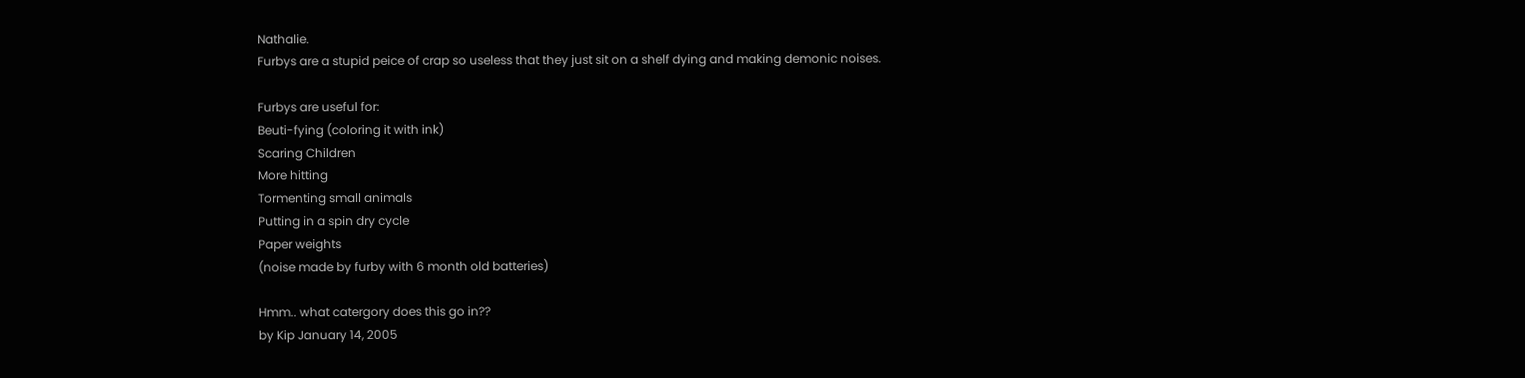Nathalie.
Furbys are a stupid peice of crap so useless that they just sit on a shelf dying and making demonic noises.

Furbys are useful for:
Beuti-fying (coloring it with ink)
Scaring Children
More hitting
Tormenting small animals
Putting in a spin dry cycle
Paper weights
(noise made by furby with 6 month old batteries)

Hmm.. what catergory does this go in??
by Kip January 14, 2005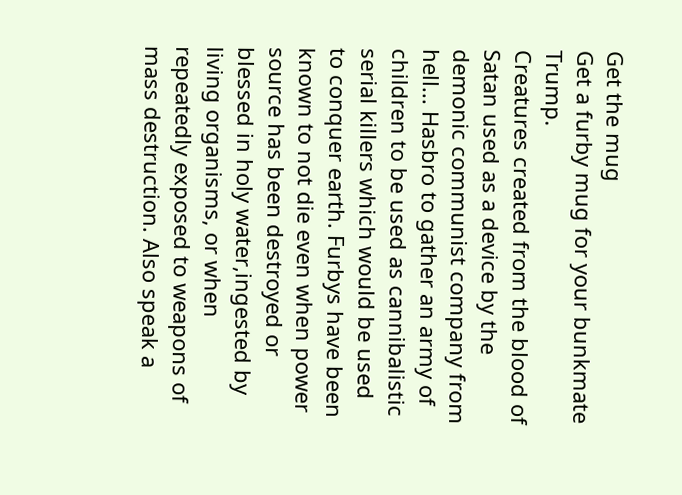Get the mug
Get a furby mug for your bunkmate Trump.
Creatures created from the blood of Satan used as a device by the demonic communist company from hell... Hasbro to gather an army of children to be used as cannibalistic serial killers which would be used to conquer earth. Furbys have been known to not die even when power source has been destroyed or blessed in holy water,ingested by living organisms, or when repeatedly exposed to weapons of mass destruction. Also speak a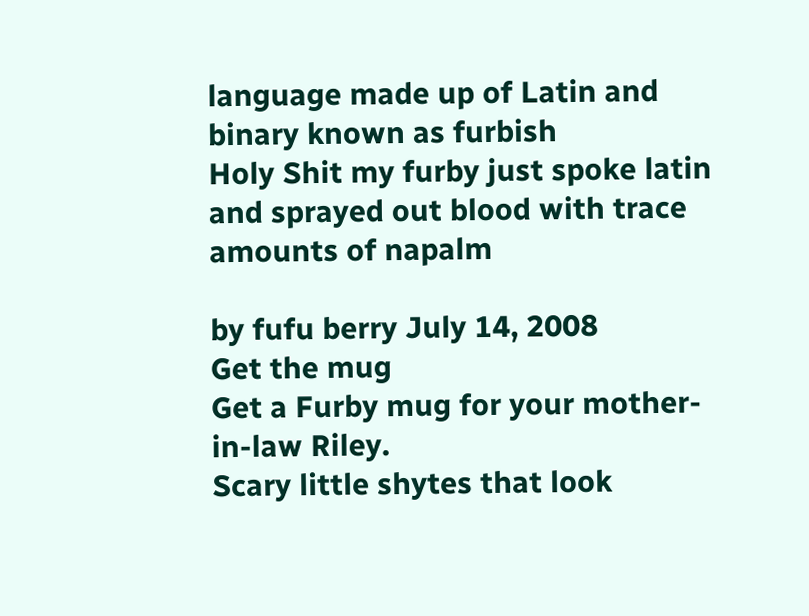language made up of Latin and binary known as furbish
Holy Shit my furby just spoke latin and sprayed out blood with trace amounts of napalm

by fufu berry July 14, 2008
Get the mug
Get a Furby mug for your mother-in-law Riley.
Scary little shytes that look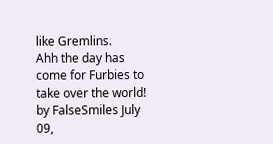like Gremlins.
Ahh the day has come for Furbies to take over the world!
by FalseSmiles July 09,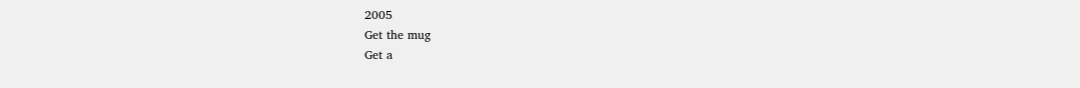2005
Get the mug
Get a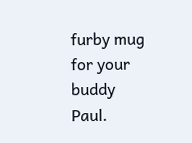furby mug for your buddy Paul.